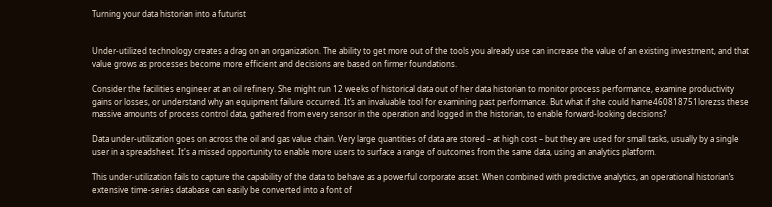Turning your data historian into a futurist


Under-utilized technology creates a drag on an organization. The ability to get more out of the tools you already use can increase the value of an existing investment, and that value grows as processes become more efficient and decisions are based on firmer foundations.

Consider the facilities engineer at an oil refinery. She might run 12 weeks of historical data out of her data historian to monitor process performance, examine productivity gains or losses, or understand why an equipment failure occurred. It’s an invaluable tool for examining past performance. But what if she could harne460818751lorezss these massive amounts of process control data, gathered from every sensor in the operation and logged in the historian, to enable forward-looking decisions?

Data under-utilization goes on across the oil and gas value chain. Very large quantities of data are stored – at high cost – but they are used for small tasks, usually by a single user in a spreadsheet. It's a missed opportunity to enable more users to surface a range of outcomes from the same data, using an analytics platform.

This under-utilization fails to capture the capability of the data to behave as a powerful corporate asset. When combined with predictive analytics, an operational historian’s extensive time-series database can easily be converted into a font of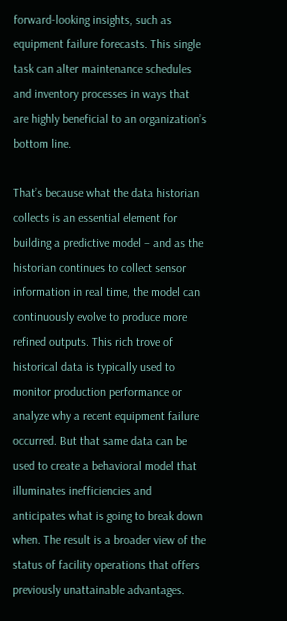forward-looking insights, such as equipment failure forecasts. This single task can alter maintenance schedules and inventory processes in ways that are highly beneficial to an organization’s bottom line.

That’s because what the data historian collects is an essential element for building a predictive model – and as the historian continues to collect sensor information in real time, the model can continuously evolve to produce more refined outputs. This rich trove of historical data is typically used to monitor production performance or analyze why a recent equipment failure occurred. But that same data can be used to create a behavioral model that illuminates inefficiencies and anticipates what is going to break down when. The result is a broader view of the status of facility operations that offers previously unattainable advantages.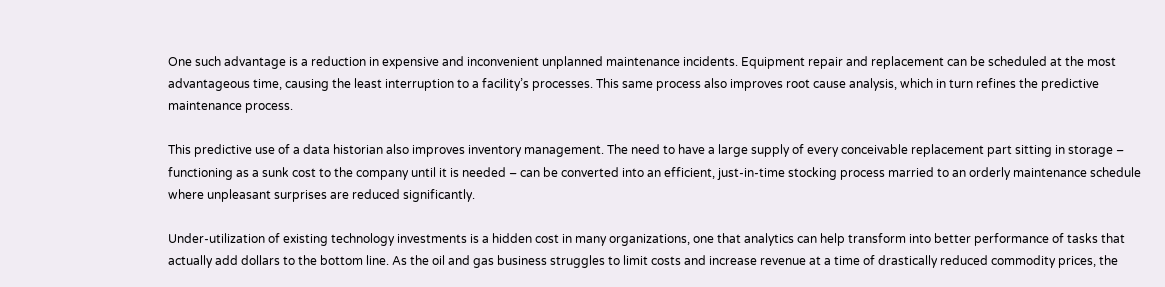One such advantage is a reduction in expensive and inconvenient unplanned maintenance incidents. Equipment repair and replacement can be scheduled at the most advantageous time, causing the least interruption to a facility’s processes. This same process also improves root cause analysis, which in turn refines the predictive maintenance process.

This predictive use of a data historian also improves inventory management. The need to have a large supply of every conceivable replacement part sitting in storage – functioning as a sunk cost to the company until it is needed – can be converted into an efficient, just-in-time stocking process married to an orderly maintenance schedule where unpleasant surprises are reduced significantly.

Under-utilization of existing technology investments is a hidden cost in many organizations, one that analytics can help transform into better performance of tasks that actually add dollars to the bottom line. As the oil and gas business struggles to limit costs and increase revenue at a time of drastically reduced commodity prices, the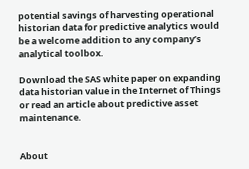potential savings of harvesting operational historian data for predictive analytics would be a welcome addition to any company’s analytical toolbox.

Download the SAS white paper on expanding data historian value in the Internet of Things or read an article about predictive asset maintenance.


About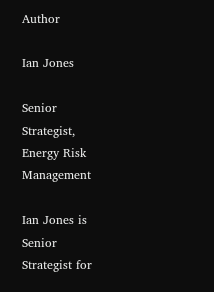Author

Ian Jones

Senior Strategist, Energy Risk Management

Ian Jones is Senior Strategist for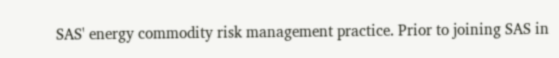SAS' energy commodity risk management practice. Prior to joining SAS in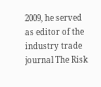2009, he served as editor of the industry trade journal The Risk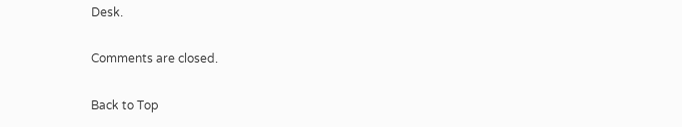Desk.

Comments are closed.

Back to Top